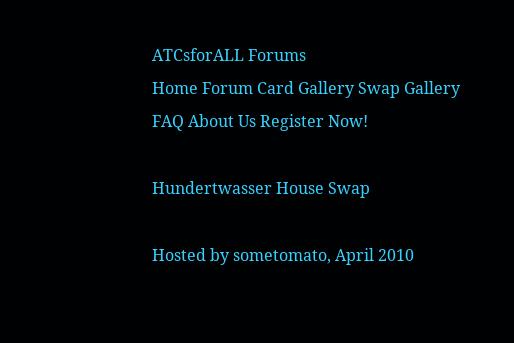ATCsforALL Forums
Home Forum Card Gallery Swap Gallery FAQ About Us Register Now!

Hundertwasser House Swap

Hosted by sometomato, April 2010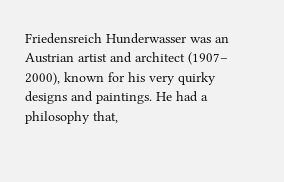Friedensreich Hunderwasser was an Austrian artist and architect (1907– 2000), known for his very quirky designs and paintings. He had a philosophy that,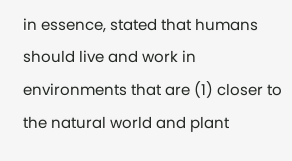in essence, stated that humans should live and work in environments that are (1) closer to the natural world and plant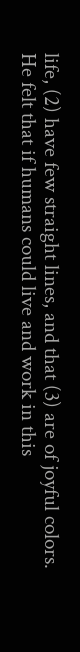life, (2) have few straight lines, and that (3) are of joyful colors. He felt that if humans could live and work in this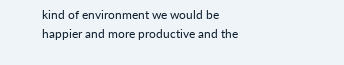kind of environment we would be happier and more productive and the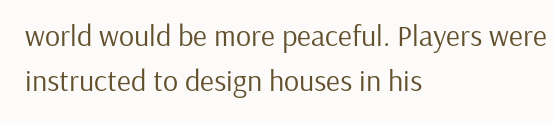world would be more peaceful. Players were instructed to design houses in his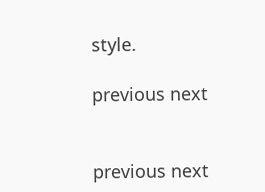style.

previous next


previous next